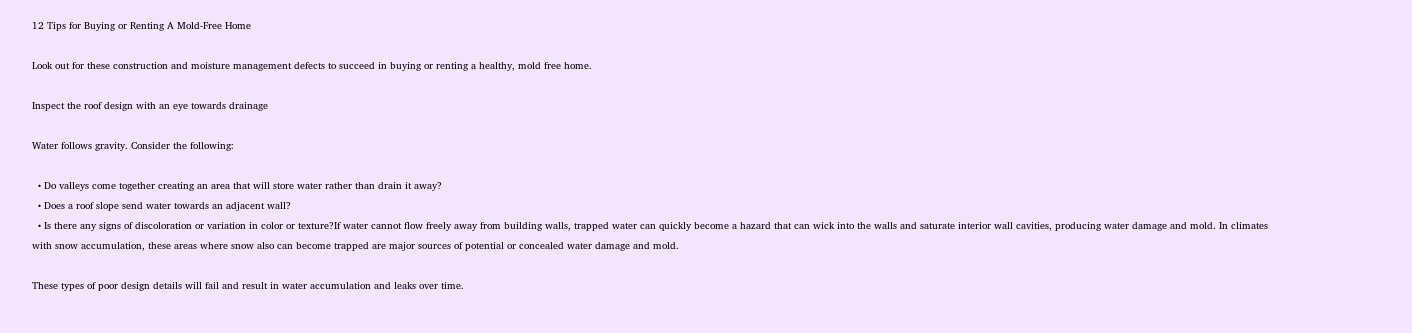12 Tips for Buying or Renting A Mold-Free Home

Look out for these construction and moisture management defects to succeed in buying or renting a healthy, mold free home.

Inspect the roof design with an eye towards drainage

Water follows gravity. Consider the following:

  • Do valleys come together creating an area that will store water rather than drain it away?
  • Does a roof slope send water towards an adjacent wall?
  • Is there any signs of discoloration or variation in color or texture?If water cannot flow freely away from building walls, trapped water can quickly become a hazard that can wick into the walls and saturate interior wall cavities, producing water damage and mold. In climates with snow accumulation, these areas where snow also can become trapped are major sources of potential or concealed water damage and mold.

These types of poor design details will fail and result in water accumulation and leaks over time.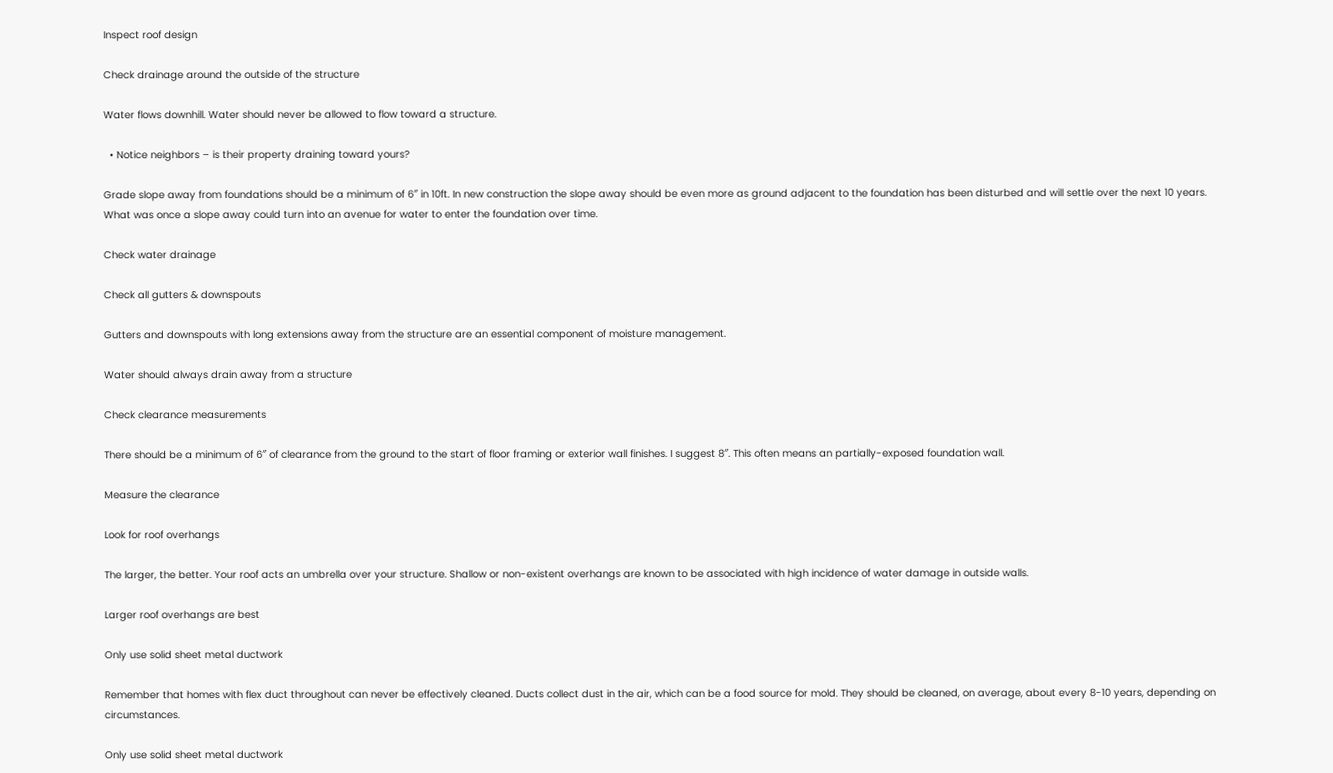Inspect roof design

Check drainage around the outside of the structure

Water flows downhill. Water should never be allowed to flow toward a structure.

  • Notice neighbors – is their property draining toward yours?

Grade slope away from foundations should be a minimum of 6″ in 10ft. In new construction the slope away should be even more as ground adjacent to the foundation has been disturbed and will settle over the next 10 years. What was once a slope away could turn into an avenue for water to enter the foundation over time.

Check water drainage

Check all gutters & downspouts

Gutters and downspouts with long extensions away from the structure are an essential component of moisture management.

Water should always drain away from a structure

Check clearance measurements

There should be a minimum of 6″ of clearance from the ground to the start of floor framing or exterior wall finishes. I suggest 8″. This often means an partially-exposed foundation wall.

Measure the clearance

Look for roof overhangs

The larger, the better. Your roof acts an umbrella over your structure. Shallow or non-existent overhangs are known to be associated with high incidence of water damage in outside walls.

Larger roof overhangs are best

Only use solid sheet metal ductwork

Remember that homes with flex duct throughout can never be effectively cleaned. Ducts collect dust in the air, which can be a food source for mold. They should be cleaned, on average, about every 8-10 years, depending on circumstances.

Only use solid sheet metal ductwork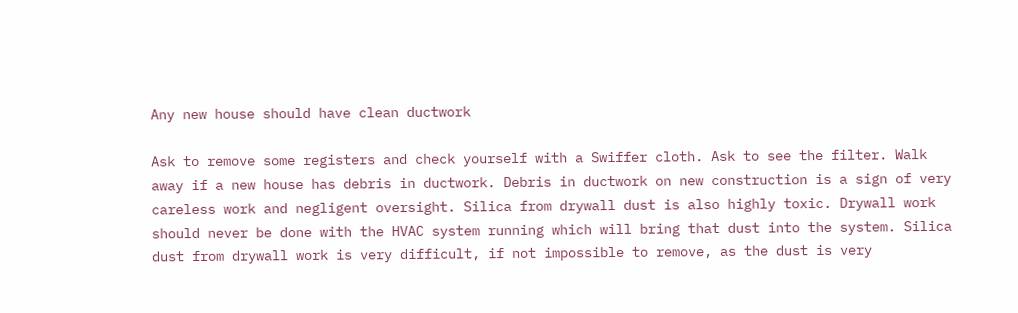Any new house should have clean ductwork

Ask to remove some registers and check yourself with a Swiffer cloth. Ask to see the filter. Walk away if a new house has debris in ductwork. Debris in ductwork on new construction is a sign of very careless work and negligent oversight. Silica from drywall dust is also highly toxic. Drywall work should never be done with the HVAC system running which will bring that dust into the system. Silica dust from drywall work is very difficult, if not impossible to remove, as the dust is very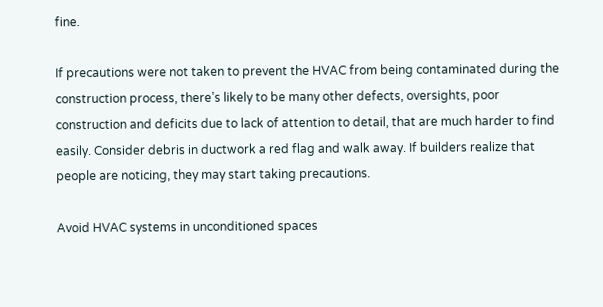fine.

If precautions were not taken to prevent the HVAC from being contaminated during the construction process, there’s likely to be many other defects, oversights, poor construction and deficits due to lack of attention to detail, that are much harder to find easily. Consider debris in ductwork a red flag and walk away. If builders realize that people are noticing, they may start taking precautions.

Avoid HVAC systems in unconditioned spaces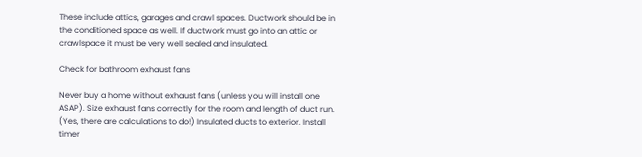These include attics, garages and crawl spaces. Ductwork should be in the conditioned space as well. If ductwork must go into an attic or crawlspace it must be very well sealed and insulated.

Check for bathroom exhaust fans

Never buy a home without exhaust fans (unless you will install one ASAP). Size exhaust fans correctly for the room and length of duct run. (Yes, there are calculations to do!) Insulated ducts to exterior. Install timer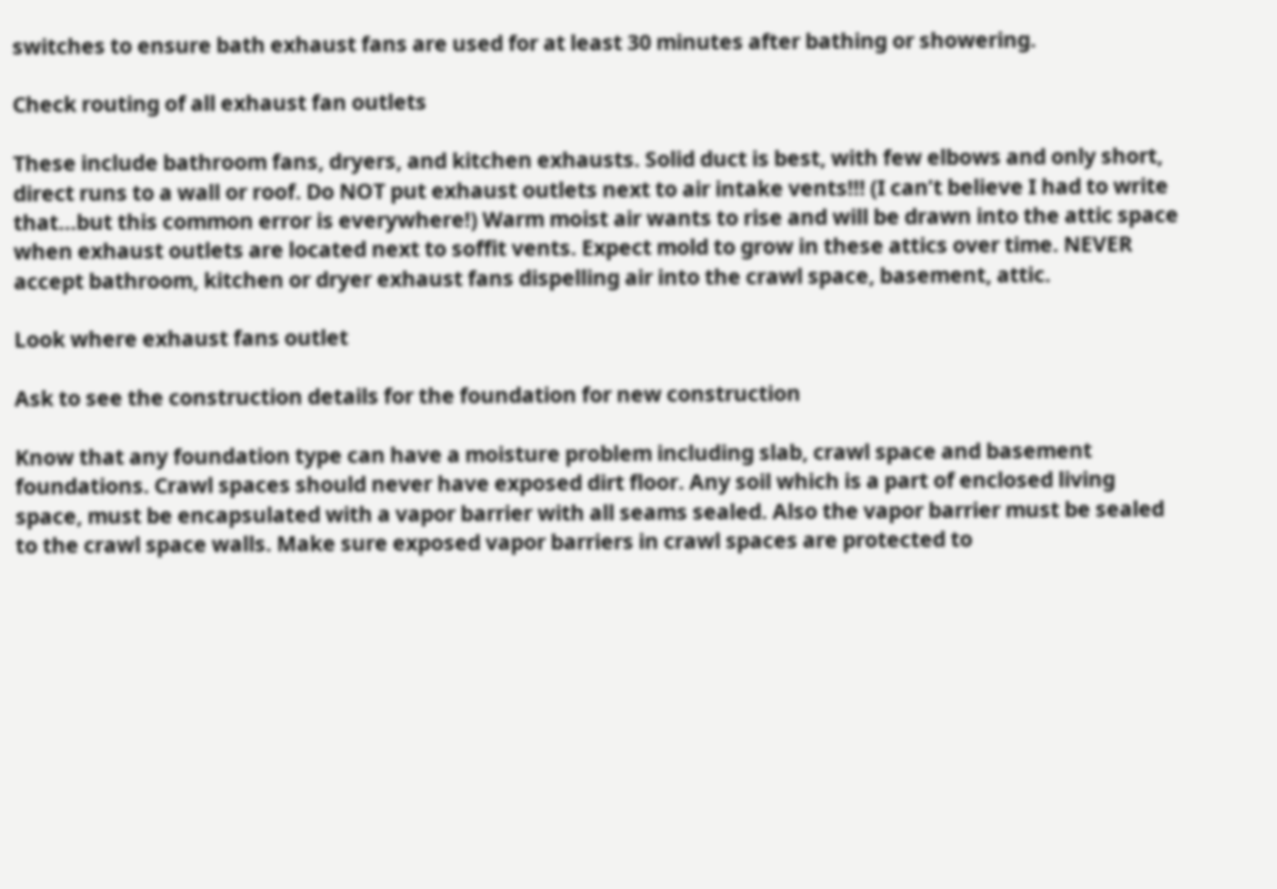switches to ensure bath exhaust fans are used for at least 30 minutes after bathing or showering.

Check routing of all exhaust fan outlets

These include bathroom fans, dryers, and kitchen exhausts. Solid duct is best, with few elbows and only short, direct runs to a wall or roof. Do NOT put exhaust outlets next to air intake vents!!! (I can’t believe I had to write that…but this common error is everywhere!) Warm moist air wants to rise and will be drawn into the attic space when exhaust outlets are located next to soffit vents. Expect mold to grow in these attics over time. NEVER accept bathroom, kitchen or dryer exhaust fans dispelling air into the crawl space, basement, attic.

Look where exhaust fans outlet

Ask to see the construction details for the foundation for new construction

Know that any foundation type can have a moisture problem including slab, crawl space and basement foundations. Crawl spaces should never have exposed dirt floor. Any soil which is a part of enclosed living space, must be encapsulated with a vapor barrier with all seams sealed. Also the vapor barrier must be sealed to the crawl space walls. Make sure exposed vapor barriers in crawl spaces are protected to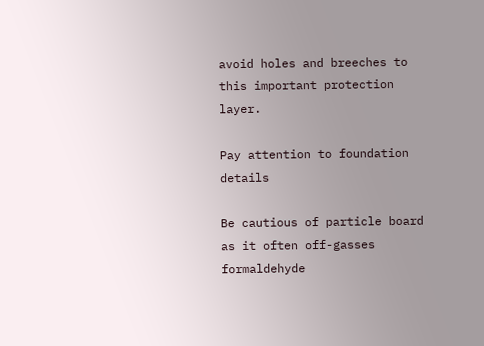avoid holes and breeches to this important protection layer.

Pay attention to foundation details

Be cautious of particle board as it often off-gasses formaldehyde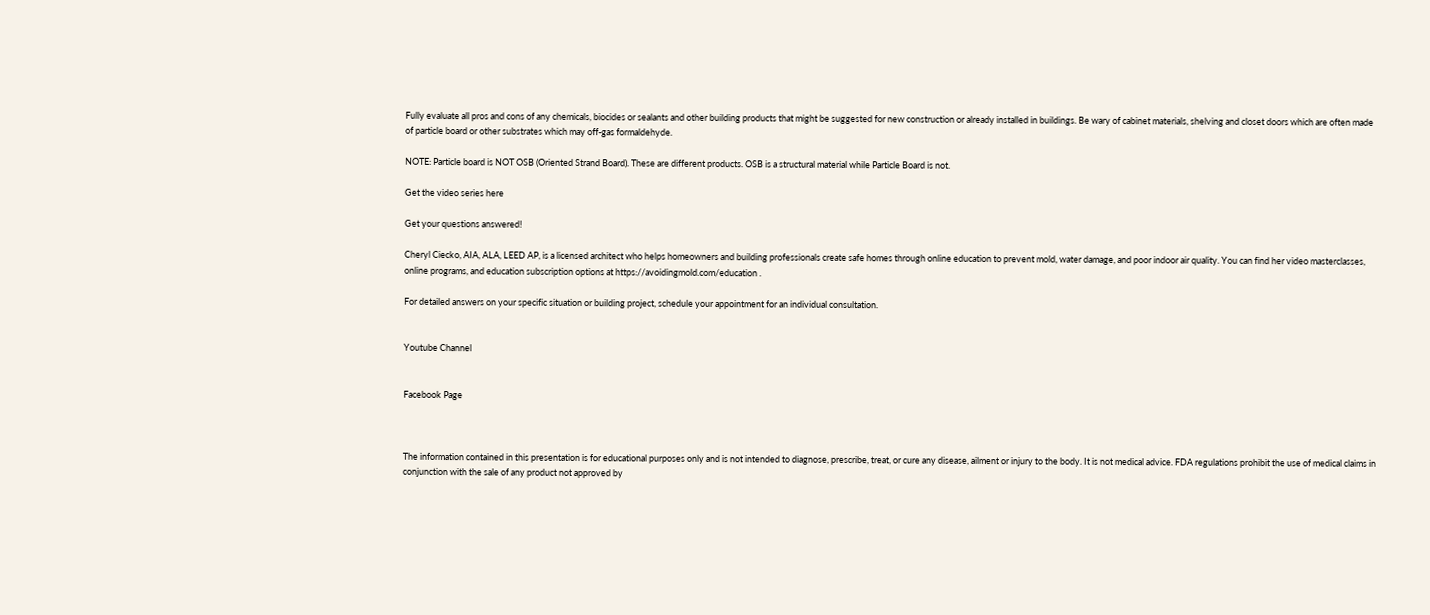Fully evaluate all pros and cons of any chemicals, biocides or sealants and other building products that might be suggested for new construction or already installed in buildings. Be wary of cabinet materials, shelving and closet doors which are often made of particle board or other substrates which may off-gas formaldehyde.

NOTE: Particle board is NOT OSB (Oriented Strand Board). These are different products. OSB is a structural material while Particle Board is not.

Get the video series here

Get your questions answered!

Cheryl Ciecko, AIA, ALA, LEED AP, is a licensed architect who helps homeowners and building professionals create safe homes through online education to prevent mold, water damage, and poor indoor air quality. You can find her video masterclasses, online programs, and education subscription options at https://avoidingmold.com/education .

For detailed answers on your specific situation or building project, schedule your appointment for an individual consultation.


Youtube Channel


Facebook Page



The information contained in this presentation is for educational purposes only and is not intended to diagnose, prescribe, treat, or cure any disease, ailment or injury to the body. It is not medical advice. FDA regulations prohibit the use of medical claims in conjunction with the sale of any product not approved by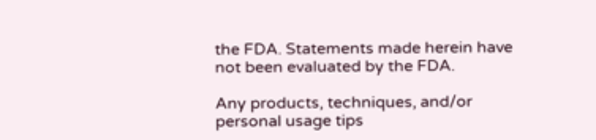the FDA. Statements made herein have not been evaluated by the FDA.

Any products, techniques, and/or personal usage tips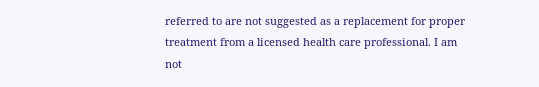referred to are not suggested as a replacement for proper treatment from a licensed health care professional. I am not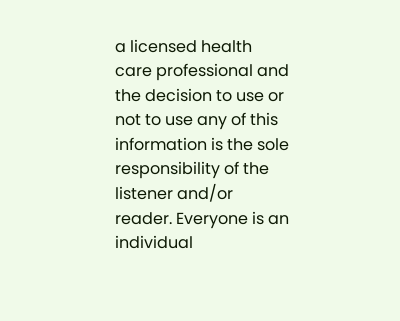a licensed health care professional and the decision to use or not to use any of this information is the sole responsibility of the listener and/or reader. Everyone is an individual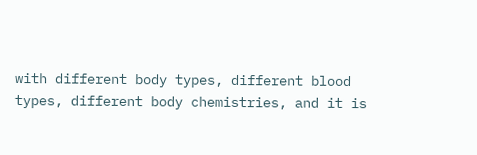with different body types, different blood types, different body chemistries, and it is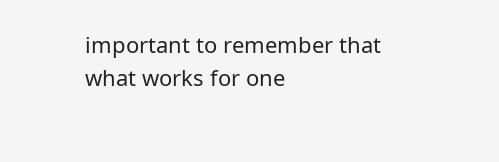important to remember that what works for one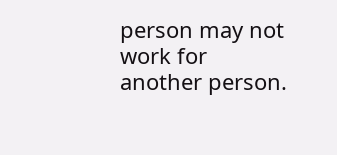person may not work for another person.